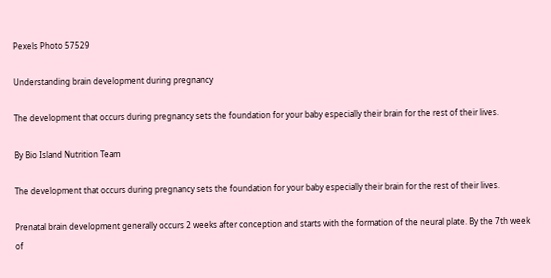Pexels Photo 57529

Understanding brain development during pregnancy

The development that occurs during pregnancy sets the foundation for your baby especially their brain for the rest of their lives.

By Bio Island Nutrition Team

The development that occurs during pregnancy sets the foundation for your baby especially their brain for the rest of their lives.

Prenatal brain development generally occurs 2 weeks after conception and starts with the formation of the neural plate. By the 7th week of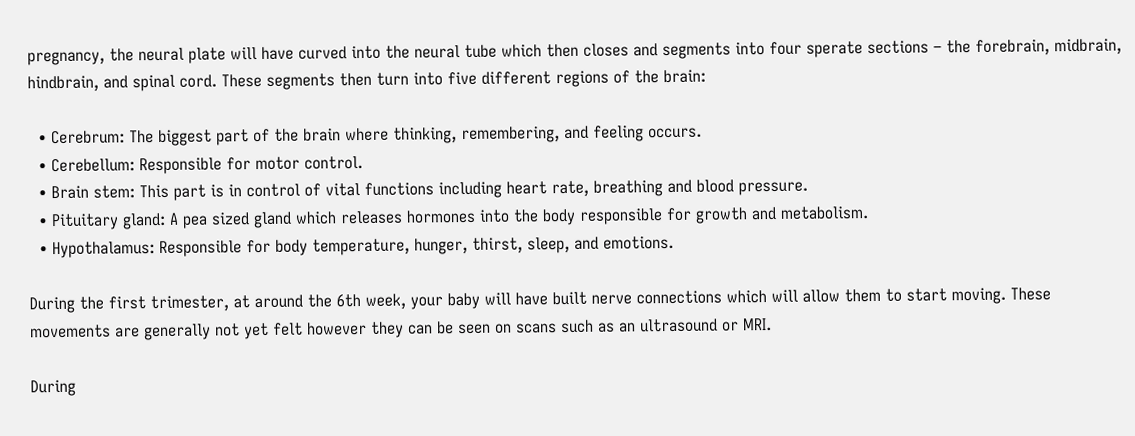pregnancy, the neural plate will have curved into the neural tube which then closes and segments into four sperate sections – the forebrain, midbrain, hindbrain, and spinal cord. These segments then turn into five different regions of the brain:

  • Cerebrum: The biggest part of the brain where thinking, remembering, and feeling occurs.
  • Cerebellum: Responsible for motor control.
  • Brain stem: This part is in control of vital functions including heart rate, breathing and blood pressure.
  • Pituitary gland: A pea sized gland which releases hormones into the body responsible for growth and metabolism.
  • Hypothalamus: Responsible for body temperature, hunger, thirst, sleep, and emotions.

During the first trimester, at around the 6th week, your baby will have built nerve connections which will allow them to start moving. These movements are generally not yet felt however they can be seen on scans such as an ultrasound or MRI.

During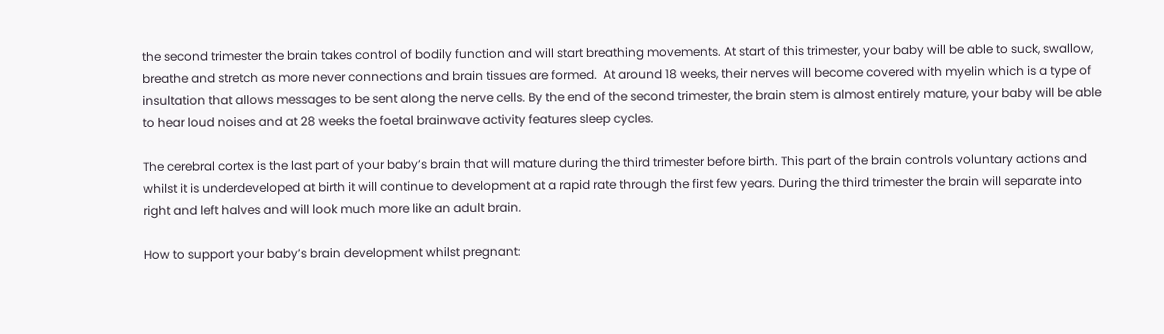the second trimester the brain takes control of bodily function and will start breathing movements. At start of this trimester, your baby will be able to suck, swallow, breathe and stretch as more never connections and brain tissues are formed.  At around 18 weeks, their nerves will become covered with myelin which is a type of insultation that allows messages to be sent along the nerve cells. By the end of the second trimester, the brain stem is almost entirely mature, your baby will be able to hear loud noises and at 28 weeks the foetal brainwave activity features sleep cycles.

The cerebral cortex is the last part of your baby’s brain that will mature during the third trimester before birth. This part of the brain controls voluntary actions and whilst it is underdeveloped at birth it will continue to development at a rapid rate through the first few years. During the third trimester the brain will separate into right and left halves and will look much more like an adult brain.

How to support your baby’s brain development whilst pregnant: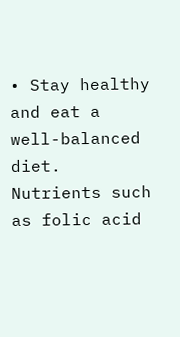• Stay healthy and eat a well-balanced diet. Nutrients such as folic acid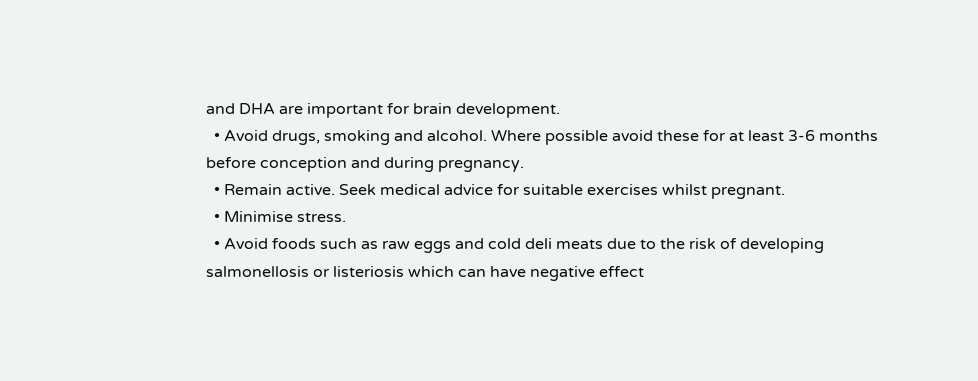and DHA are important for brain development.
  • Avoid drugs, smoking and alcohol. Where possible avoid these for at least 3-6 months before conception and during pregnancy.
  • Remain active. Seek medical advice for suitable exercises whilst pregnant.
  • Minimise stress.
  • Avoid foods such as raw eggs and cold deli meats due to the risk of developing salmonellosis or listeriosis which can have negative effect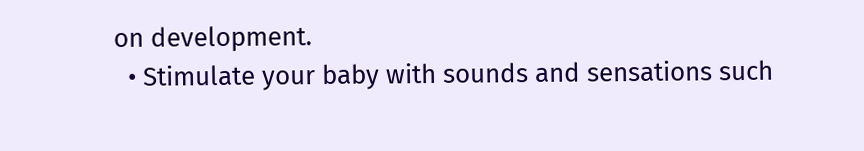on development.
  • Stimulate your baby with sounds and sensations such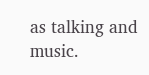as talking and music.